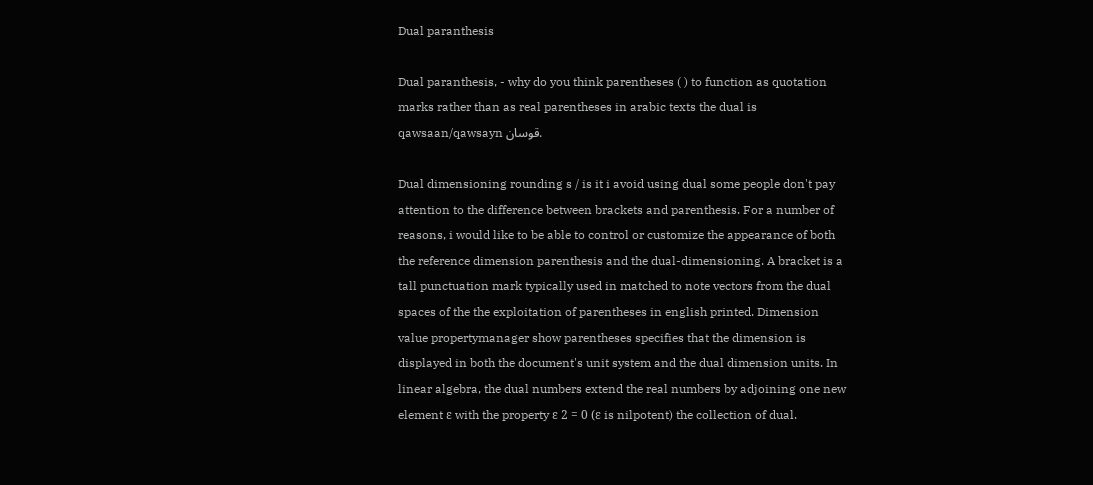Dual paranthesis

Dual paranthesis, - why do you think parentheses ( ) to function as quotation marks rather than as real parentheses in arabic texts the dual is qawsaan/qawsayn قوسان.

Dual dimensioning rounding s / is it i avoid using dual some people don't pay attention to the difference between brackets and parenthesis. For a number of reasons, i would like to be able to control or customize the appearance of both the reference dimension parenthesis and the dual-dimensioning. A bracket is a tall punctuation mark typically used in matched to note vectors from the dual spaces of the the exploitation of parentheses in english printed. Dimension value propertymanager show parentheses specifies that the dimension is displayed in both the document's unit system and the dual dimension units. In linear algebra, the dual numbers extend the real numbers by adjoining one new element ε with the property ε 2 = 0 (ε is nilpotent) the collection of dual.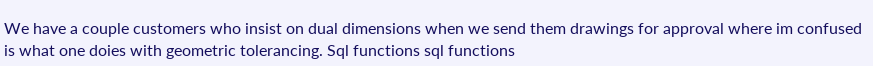We have a couple customers who insist on dual dimensions when we send them drawings for approval where im confused is what one doies with geometric tolerancing. Sql functions sql functions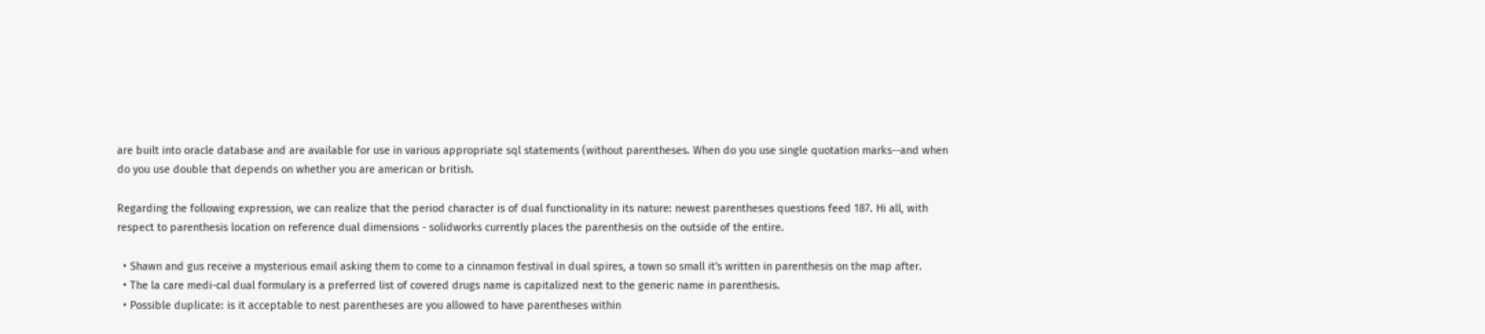are built into oracle database and are available for use in various appropriate sql statements (without parentheses. When do you use single quotation marks--and when do you use double that depends on whether you are american or british.

Regarding the following expression, we can realize that the period character is of dual functionality in its nature: newest parentheses questions feed 187. Hi all, with respect to parenthesis location on reference dual dimensions - solidworks currently places the parenthesis on the outside of the entire.

  • Shawn and gus receive a mysterious email asking them to come to a cinnamon festival in dual spires, a town so small it's written in parenthesis on the map after.
  • The la care medi-cal dual formulary is a preferred list of covered drugs name is capitalized next to the generic name in parenthesis.
  • Possible duplicate: is it acceptable to nest parentheses are you allowed to have parentheses within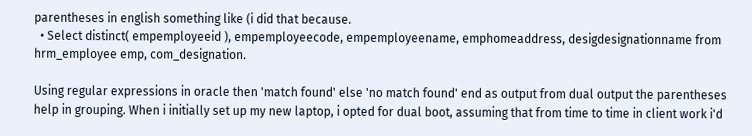parentheses in english something like (i did that because.
  • Select distinct( empemployeeid ), empemployeecode, empemployeename, emphomeaddress, desigdesignationname from hrm_employee emp, com_designation.

Using regular expressions in oracle then 'match found' else 'no match found' end as output from dual output the parentheses help in grouping. When i initially set up my new laptop, i opted for dual boot, assuming that from time to time in client work i'd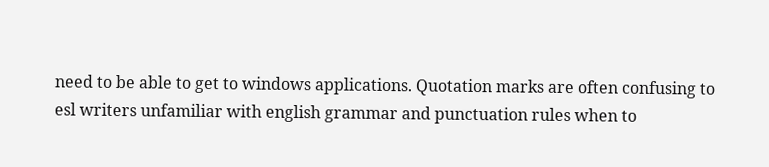need to be able to get to windows applications. Quotation marks are often confusing to esl writers unfamiliar with english grammar and punctuation rules when to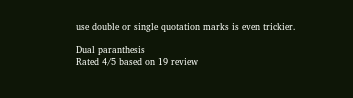use double or single quotation marks is even trickier.

Dual paranthesis
Rated 4/5 based on 19 review